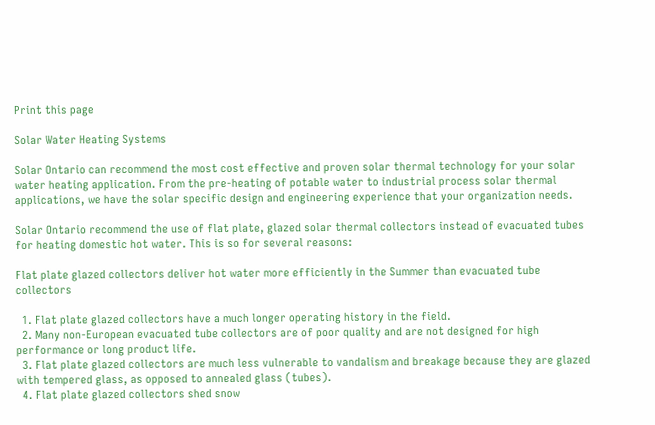Print this page

Solar Water Heating Systems

Solar Ontario can recommend the most cost effective and proven solar thermal technology for your solar water heating application. From the pre-heating of potable water to industrial process solar thermal applications, we have the solar specific design and engineering experience that your organization needs.

Solar Ontario recommend the use of flat plate, glazed solar thermal collectors instead of evacuated tubes for heating domestic hot water. This is so for several reasons:

Flat plate glazed collectors deliver hot water more efficiently in the Summer than evacuated tube collectors

  1. Flat plate glazed collectors have a much longer operating history in the field.
  2. Many non-European evacuated tube collectors are of poor quality and are not designed for high performance or long product life.
  3. Flat plate glazed collectors are much less vulnerable to vandalism and breakage because they are glazed with tempered glass, as opposed to annealed glass (tubes).
  4. Flat plate glazed collectors shed snow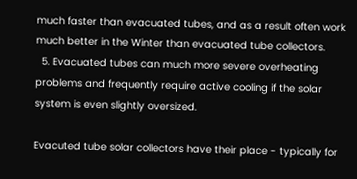much faster than evacuated tubes, and as a result often work much better in the Winter than evacuated tube collectors.
  5. Evacuated tubes can much more severe overheating problems and frequently require active cooling if the solar system is even slightly oversized.

Evacuted tube solar collectors have their place - typically for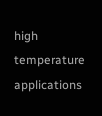high temperature applications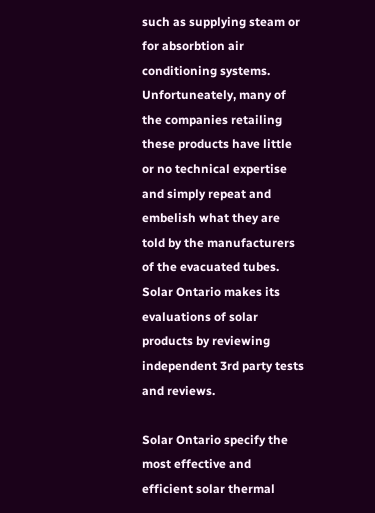such as supplying steam or for absorbtion air conditioning systems. Unfortuneately, many of the companies retailing these products have little or no technical expertise and simply repeat and embelish what they are told by the manufacturers of the evacuated tubes. Solar Ontario makes its evaluations of solar products by reviewing independent 3rd party tests and reviews.

Solar Ontario specify the most effective and efficient solar thermal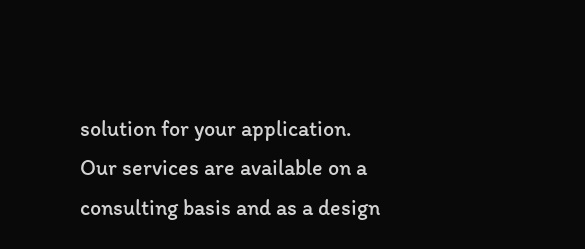solution for your application. Our services are available on a consulting basis and as a design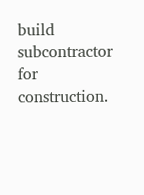build subcontractor for construction.